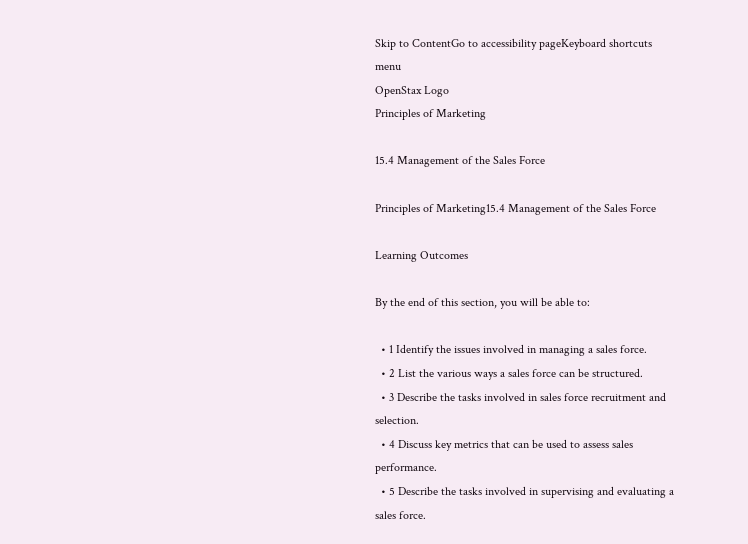Skip to ContentGo to accessibility pageKeyboard shortcuts menu
OpenStax Logo
Principles of Marketing

15.4 Management of the Sales Force

Principles of Marketing15.4 Management of the Sales Force

Learning Outcomes

By the end of this section, you will be able to:

  • 1 Identify the issues involved in managing a sales force.
  • 2 List the various ways a sales force can be structured.
  • 3 Describe the tasks involved in sales force recruitment and selection.
  • 4 Discuss key metrics that can be used to assess sales performance.
  • 5 Describe the tasks involved in supervising and evaluating a sales force.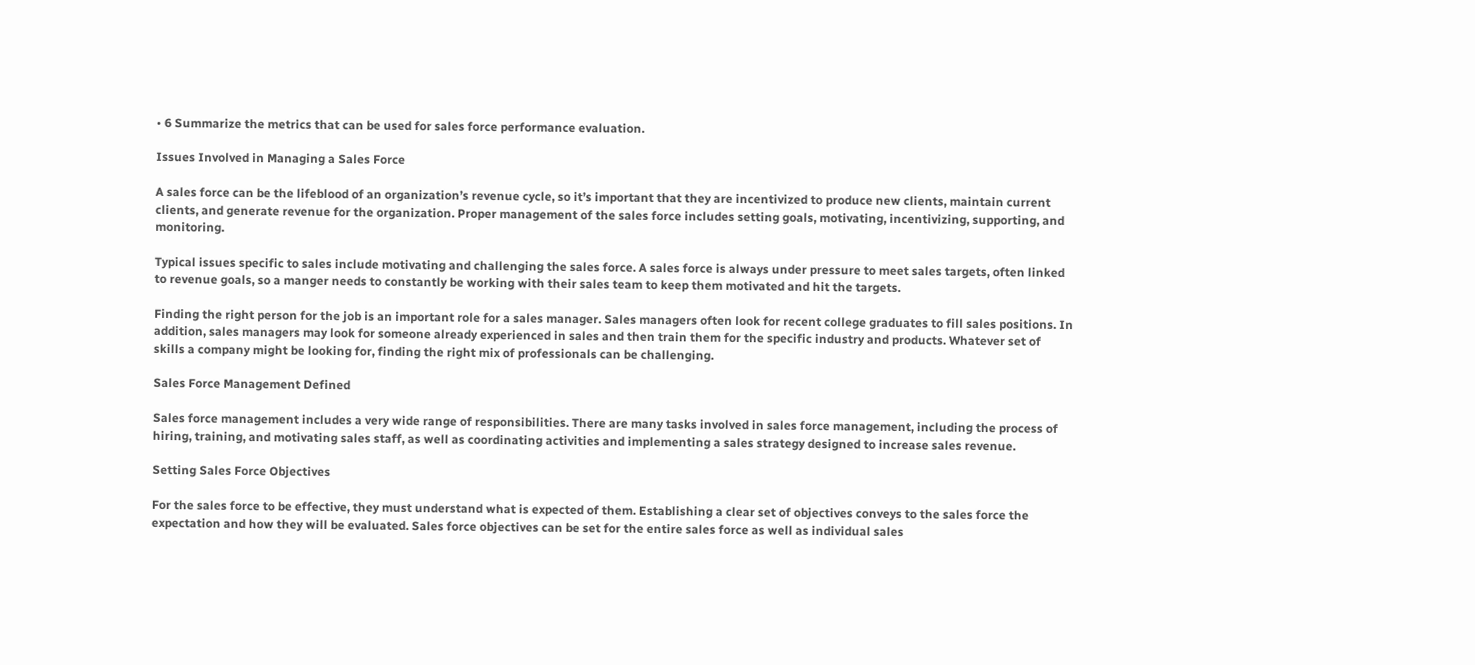• 6 Summarize the metrics that can be used for sales force performance evaluation.

Issues Involved in Managing a Sales Force

A sales force can be the lifeblood of an organization’s revenue cycle, so it’s important that they are incentivized to produce new clients, maintain current clients, and generate revenue for the organization. Proper management of the sales force includes setting goals, motivating, incentivizing, supporting, and monitoring.

Typical issues specific to sales include motivating and challenging the sales force. A sales force is always under pressure to meet sales targets, often linked to revenue goals, so a manger needs to constantly be working with their sales team to keep them motivated and hit the targets.

Finding the right person for the job is an important role for a sales manager. Sales managers often look for recent college graduates to fill sales positions. In addition, sales managers may look for someone already experienced in sales and then train them for the specific industry and products. Whatever set of skills a company might be looking for, finding the right mix of professionals can be challenging.

Sales Force Management Defined

Sales force management includes a very wide range of responsibilities. There are many tasks involved in sales force management, including the process of hiring, training, and motivating sales staff, as well as coordinating activities and implementing a sales strategy designed to increase sales revenue.

Setting Sales Force Objectives

For the sales force to be effective, they must understand what is expected of them. Establishing a clear set of objectives conveys to the sales force the expectation and how they will be evaluated. Sales force objectives can be set for the entire sales force as well as individual sales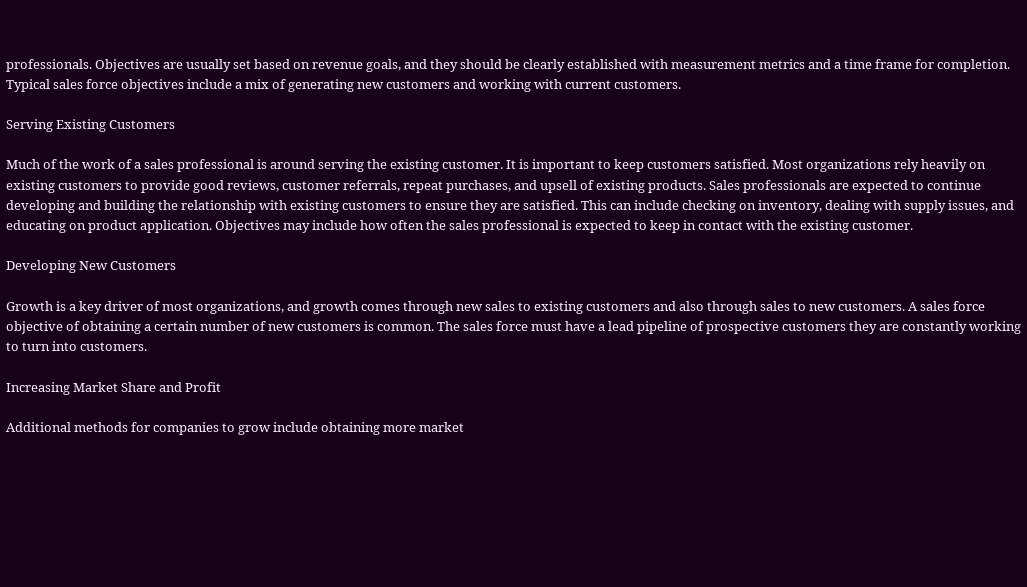professionals. Objectives are usually set based on revenue goals, and they should be clearly established with measurement metrics and a time frame for completion. Typical sales force objectives include a mix of generating new customers and working with current customers.

Serving Existing Customers

Much of the work of a sales professional is around serving the existing customer. It is important to keep customers satisfied. Most organizations rely heavily on existing customers to provide good reviews, customer referrals, repeat purchases, and upsell of existing products. Sales professionals are expected to continue developing and building the relationship with existing customers to ensure they are satisfied. This can include checking on inventory, dealing with supply issues, and educating on product application. Objectives may include how often the sales professional is expected to keep in contact with the existing customer.

Developing New Customers

Growth is a key driver of most organizations, and growth comes through new sales to existing customers and also through sales to new customers. A sales force objective of obtaining a certain number of new customers is common. The sales force must have a lead pipeline of prospective customers they are constantly working to turn into customers.

Increasing Market Share and Profit

Additional methods for companies to grow include obtaining more market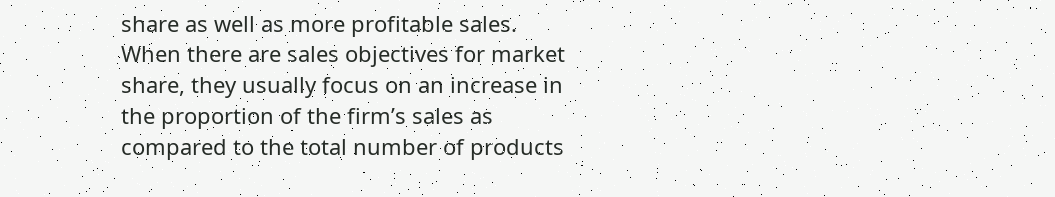share as well as more profitable sales. When there are sales objectives for market share, they usually focus on an increase in the proportion of the firm’s sales as compared to the total number of products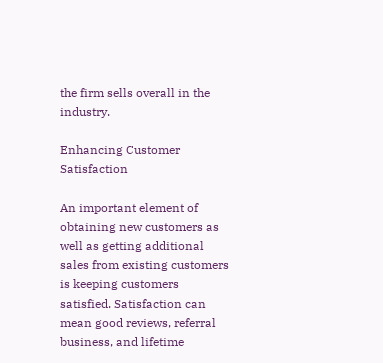the firm sells overall in the industry.

Enhancing Customer Satisfaction

An important element of obtaining new customers as well as getting additional sales from existing customers is keeping customers satisfied. Satisfaction can mean good reviews, referral business, and lifetime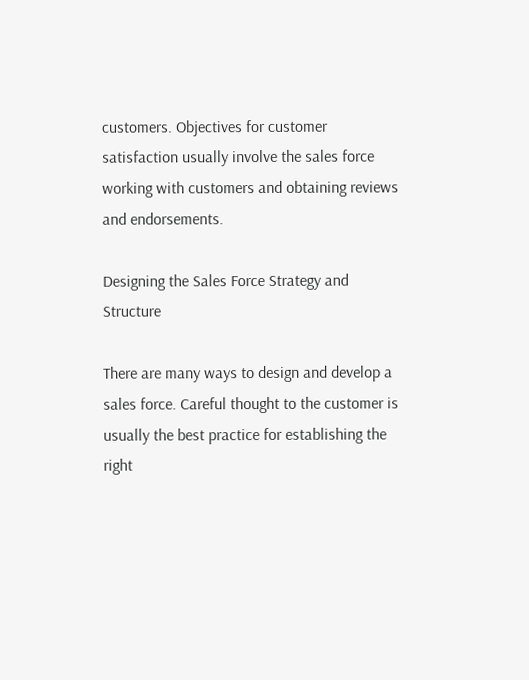customers. Objectives for customer satisfaction usually involve the sales force working with customers and obtaining reviews and endorsements.

Designing the Sales Force Strategy and Structure

There are many ways to design and develop a sales force. Careful thought to the customer is usually the best practice for establishing the right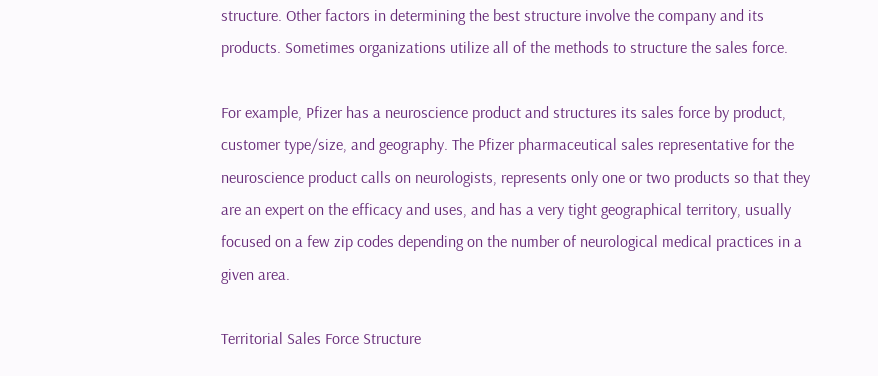structure. Other factors in determining the best structure involve the company and its products. Sometimes organizations utilize all of the methods to structure the sales force.

For example, Pfizer has a neuroscience product and structures its sales force by product, customer type/size, and geography. The Pfizer pharmaceutical sales representative for the neuroscience product calls on neurologists, represents only one or two products so that they are an expert on the efficacy and uses, and has a very tight geographical territory, usually focused on a few zip codes depending on the number of neurological medical practices in a given area.

Territorial Sales Force Structure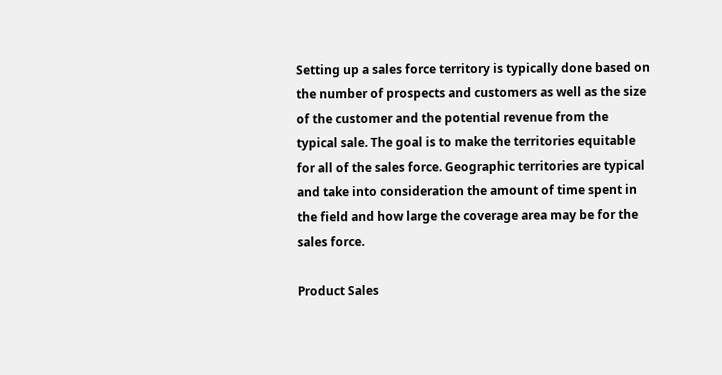Setting up a sales force territory is typically done based on the number of prospects and customers as well as the size of the customer and the potential revenue from the typical sale. The goal is to make the territories equitable for all of the sales force. Geographic territories are typical and take into consideration the amount of time spent in the field and how large the coverage area may be for the sales force.

Product Sales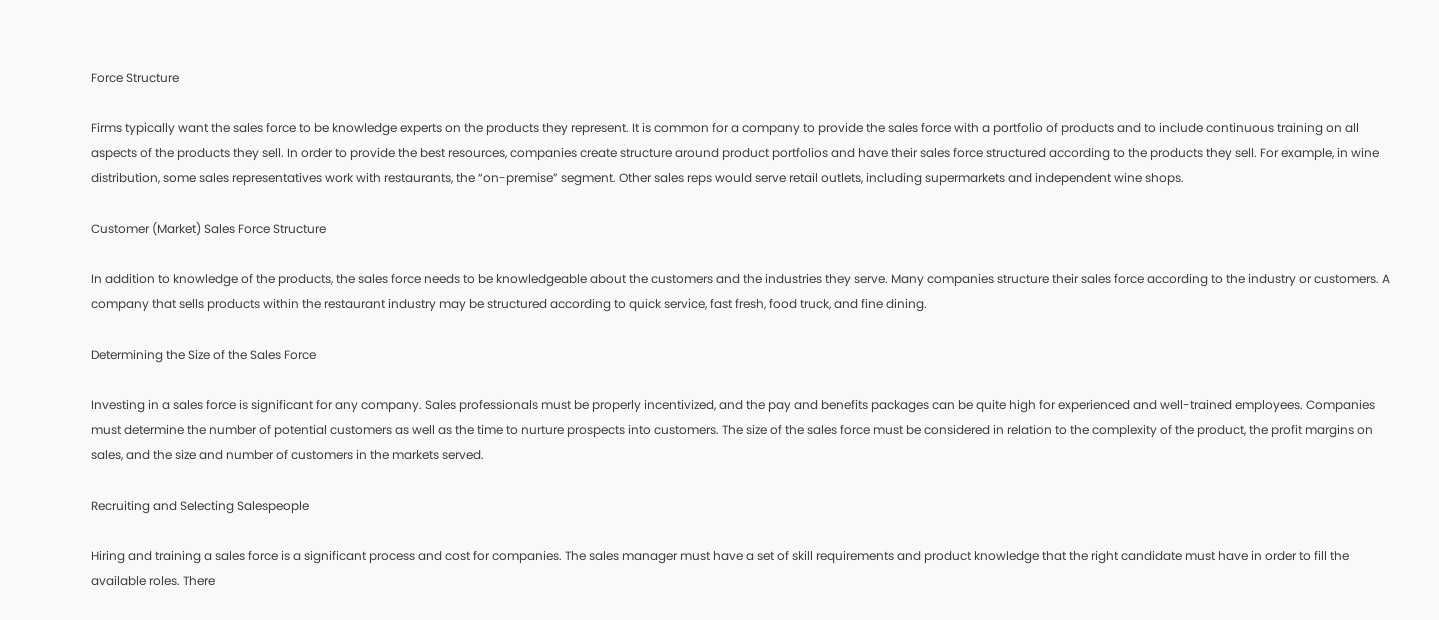Force Structure

Firms typically want the sales force to be knowledge experts on the products they represent. It is common for a company to provide the sales force with a portfolio of products and to include continuous training on all aspects of the products they sell. In order to provide the best resources, companies create structure around product portfolios and have their sales force structured according to the products they sell. For example, in wine distribution, some sales representatives work with restaurants, the “on-premise” segment. Other sales reps would serve retail outlets, including supermarkets and independent wine shops.

Customer (Market) Sales Force Structure

In addition to knowledge of the products, the sales force needs to be knowledgeable about the customers and the industries they serve. Many companies structure their sales force according to the industry or customers. A company that sells products within the restaurant industry may be structured according to quick service, fast fresh, food truck, and fine dining.

Determining the Size of the Sales Force

Investing in a sales force is significant for any company. Sales professionals must be properly incentivized, and the pay and benefits packages can be quite high for experienced and well-trained employees. Companies must determine the number of potential customers as well as the time to nurture prospects into customers. The size of the sales force must be considered in relation to the complexity of the product, the profit margins on sales, and the size and number of customers in the markets served.

Recruiting and Selecting Salespeople

Hiring and training a sales force is a significant process and cost for companies. The sales manager must have a set of skill requirements and product knowledge that the right candidate must have in order to fill the available roles. There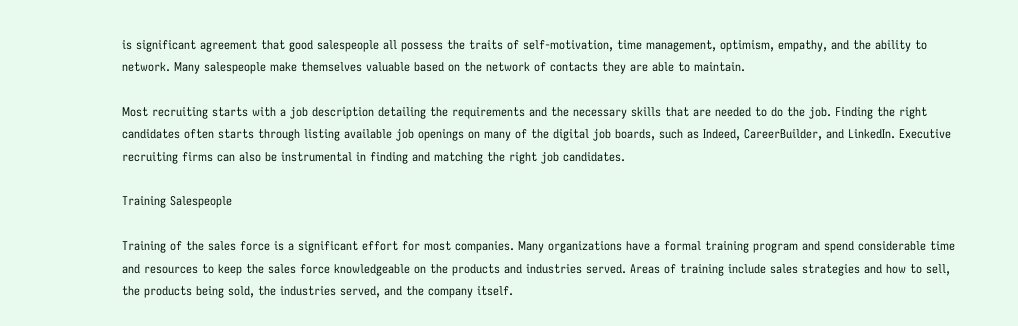is significant agreement that good salespeople all possess the traits of self-motivation, time management, optimism, empathy, and the ability to network. Many salespeople make themselves valuable based on the network of contacts they are able to maintain.

Most recruiting starts with a job description detailing the requirements and the necessary skills that are needed to do the job. Finding the right candidates often starts through listing available job openings on many of the digital job boards, such as Indeed, CareerBuilder, and LinkedIn. Executive recruiting firms can also be instrumental in finding and matching the right job candidates.

Training Salespeople

Training of the sales force is a significant effort for most companies. Many organizations have a formal training program and spend considerable time and resources to keep the sales force knowledgeable on the products and industries served. Areas of training include sales strategies and how to sell, the products being sold, the industries served, and the company itself.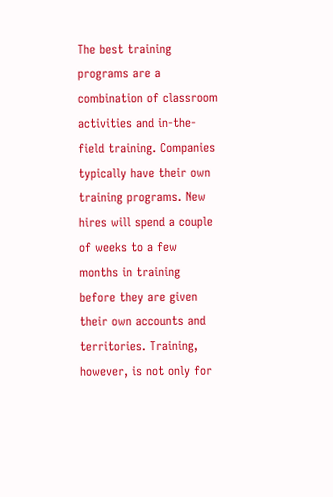The best training programs are a combination of classroom activities and in-the-field training. Companies typically have their own training programs. New hires will spend a couple of weeks to a few months in training before they are given their own accounts and territories. Training, however, is not only for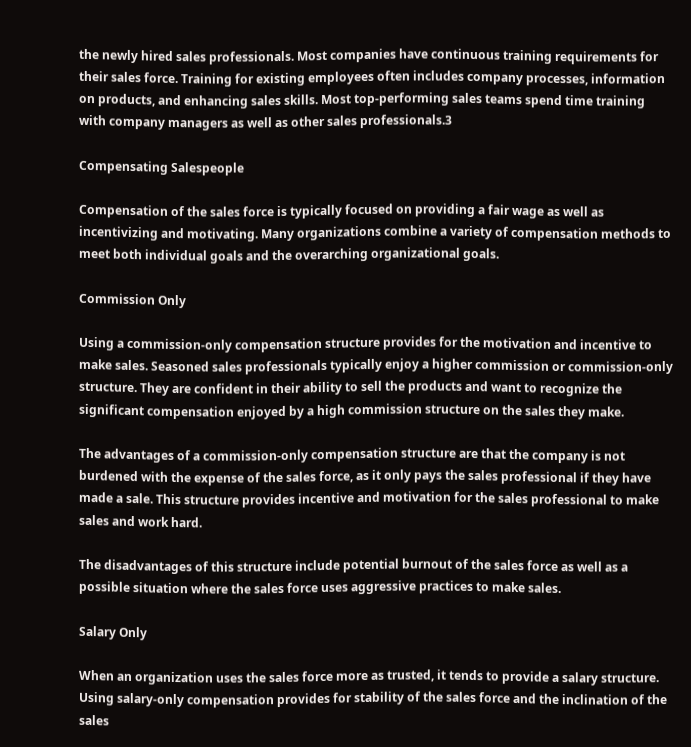the newly hired sales professionals. Most companies have continuous training requirements for their sales force. Training for existing employees often includes company processes, information on products, and enhancing sales skills. Most top-performing sales teams spend time training with company managers as well as other sales professionals.3

Compensating Salespeople

Compensation of the sales force is typically focused on providing a fair wage as well as incentivizing and motivating. Many organizations combine a variety of compensation methods to meet both individual goals and the overarching organizational goals.

Commission Only

Using a commission-only compensation structure provides for the motivation and incentive to make sales. Seasoned sales professionals typically enjoy a higher commission or commission-only structure. They are confident in their ability to sell the products and want to recognize the significant compensation enjoyed by a high commission structure on the sales they make.

The advantages of a commission-only compensation structure are that the company is not burdened with the expense of the sales force, as it only pays the sales professional if they have made a sale. This structure provides incentive and motivation for the sales professional to make sales and work hard.

The disadvantages of this structure include potential burnout of the sales force as well as a possible situation where the sales force uses aggressive practices to make sales.

Salary Only

When an organization uses the sales force more as trusted, it tends to provide a salary structure. Using salary-only compensation provides for stability of the sales force and the inclination of the sales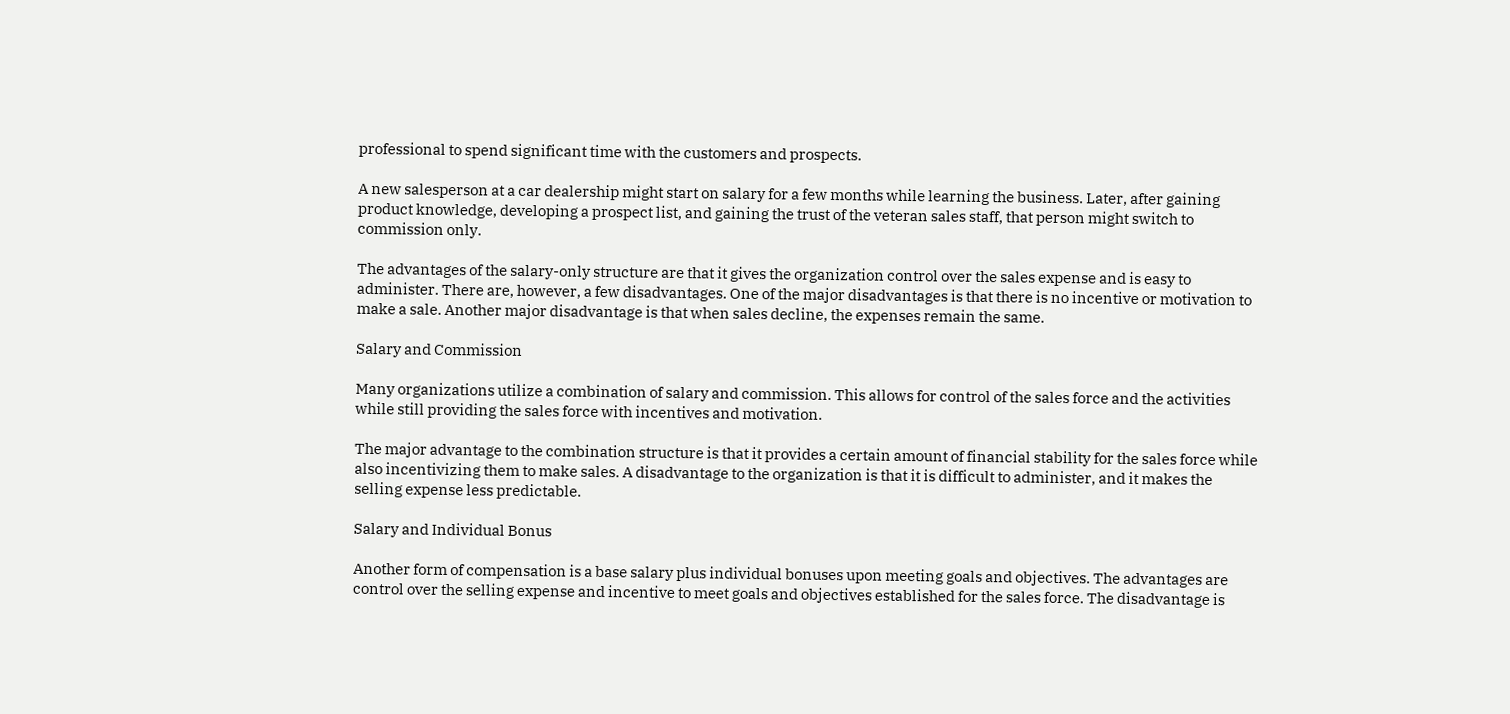professional to spend significant time with the customers and prospects.

A new salesperson at a car dealership might start on salary for a few months while learning the business. Later, after gaining product knowledge, developing a prospect list, and gaining the trust of the veteran sales staff, that person might switch to commission only.

The advantages of the salary-only structure are that it gives the organization control over the sales expense and is easy to administer. There are, however, a few disadvantages. One of the major disadvantages is that there is no incentive or motivation to make a sale. Another major disadvantage is that when sales decline, the expenses remain the same.

Salary and Commission

Many organizations utilize a combination of salary and commission. This allows for control of the sales force and the activities while still providing the sales force with incentives and motivation.

The major advantage to the combination structure is that it provides a certain amount of financial stability for the sales force while also incentivizing them to make sales. A disadvantage to the organization is that it is difficult to administer, and it makes the selling expense less predictable.

Salary and Individual Bonus

Another form of compensation is a base salary plus individual bonuses upon meeting goals and objectives. The advantages are control over the selling expense and incentive to meet goals and objectives established for the sales force. The disadvantage is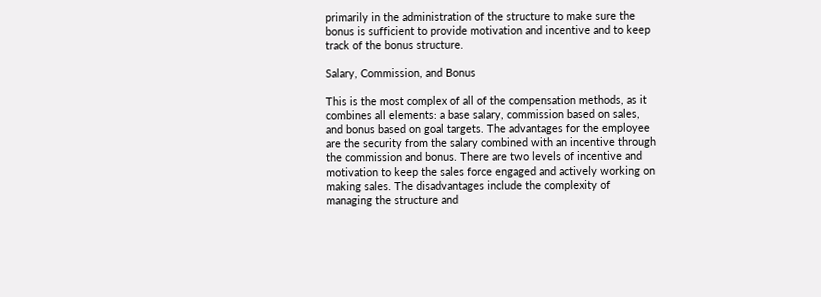primarily in the administration of the structure to make sure the bonus is sufficient to provide motivation and incentive and to keep track of the bonus structure.

Salary, Commission, and Bonus

This is the most complex of all of the compensation methods, as it combines all elements: a base salary, commission based on sales, and bonus based on goal targets. The advantages for the employee are the security from the salary combined with an incentive through the commission and bonus. There are two levels of incentive and motivation to keep the sales force engaged and actively working on making sales. The disadvantages include the complexity of managing the structure and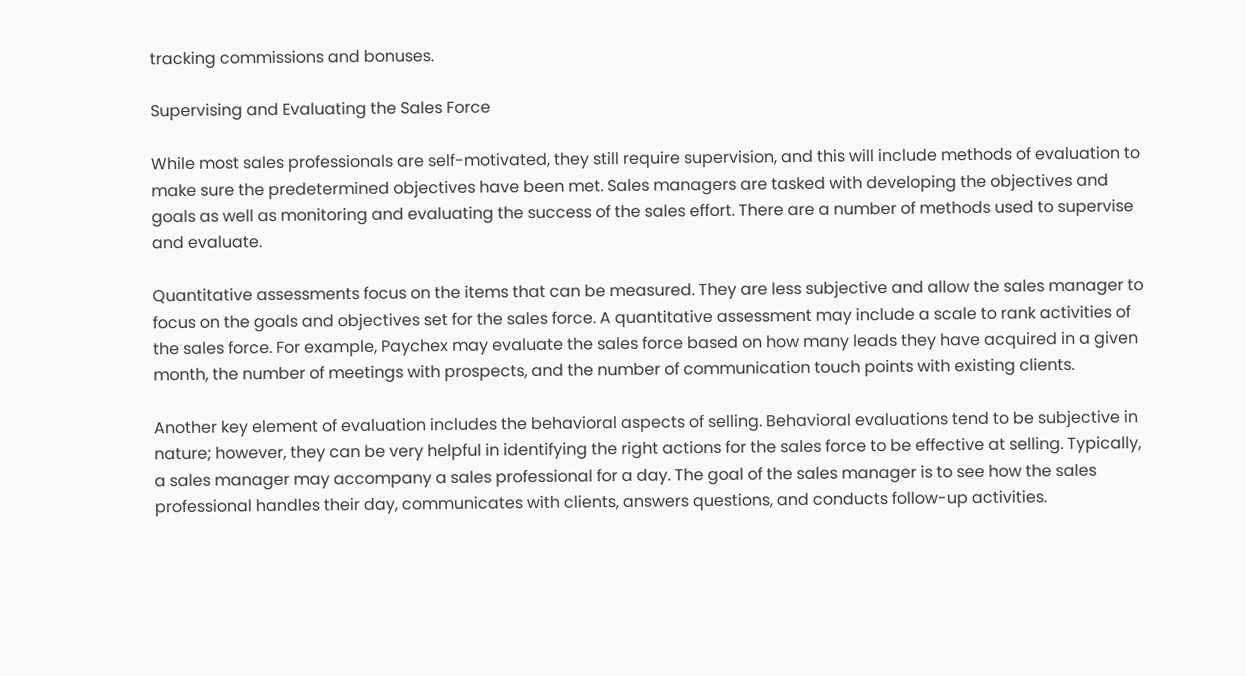tracking commissions and bonuses.

Supervising and Evaluating the Sales Force

While most sales professionals are self-motivated, they still require supervision, and this will include methods of evaluation to make sure the predetermined objectives have been met. Sales managers are tasked with developing the objectives and goals as well as monitoring and evaluating the success of the sales effort. There are a number of methods used to supervise and evaluate.

Quantitative assessments focus on the items that can be measured. They are less subjective and allow the sales manager to focus on the goals and objectives set for the sales force. A quantitative assessment may include a scale to rank activities of the sales force. For example, Paychex may evaluate the sales force based on how many leads they have acquired in a given month, the number of meetings with prospects, and the number of communication touch points with existing clients.

Another key element of evaluation includes the behavioral aspects of selling. Behavioral evaluations tend to be subjective in nature; however, they can be very helpful in identifying the right actions for the sales force to be effective at selling. Typically, a sales manager may accompany a sales professional for a day. The goal of the sales manager is to see how the sales professional handles their day, communicates with clients, answers questions, and conducts follow-up activities.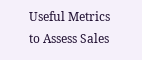Useful Metrics to Assess Sales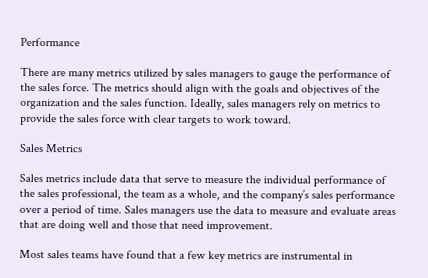Performance

There are many metrics utilized by sales managers to gauge the performance of the sales force. The metrics should align with the goals and objectives of the organization and the sales function. Ideally, sales managers rely on metrics to provide the sales force with clear targets to work toward.

Sales Metrics

Sales metrics include data that serve to measure the individual performance of the sales professional, the team as a whole, and the company’s sales performance over a period of time. Sales managers use the data to measure and evaluate areas that are doing well and those that need improvement.

Most sales teams have found that a few key metrics are instrumental in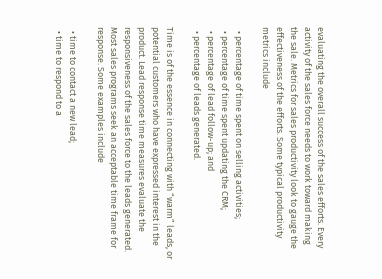evaluating the overall success of the sales efforts. Every activity of the sales force needs to work toward making the sale. Metrics for sales productivity look to gauge the effectiveness of the efforts. Some typical productivity metrics include

  • percentage of time spent on selling activities;
  • percentage of time spent updating the CRM;
  • percentage of lead follow-up; and
  • percentage of leads generated.

Time is of the essence in connecting with “warm” leads, or potential customers who have expressed interest in the product. Lead response time measures evaluate the responsiveness of the sales force to the leads generated. Most sales programs seek an acceptable time frame for response. Some examples include

  • time to contact a new lead;
  • time to respond to a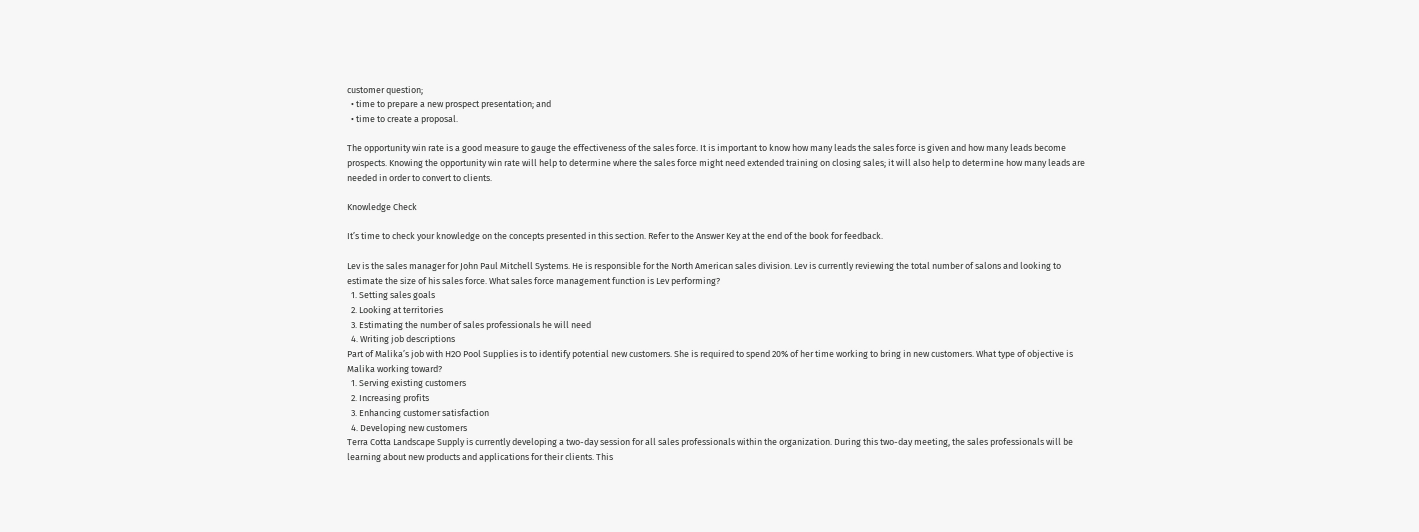customer question;
  • time to prepare a new prospect presentation; and
  • time to create a proposal.

The opportunity win rate is a good measure to gauge the effectiveness of the sales force. It is important to know how many leads the sales force is given and how many leads become prospects. Knowing the opportunity win rate will help to determine where the sales force might need extended training on closing sales; it will also help to determine how many leads are needed in order to convert to clients.

Knowledge Check

It’s time to check your knowledge on the concepts presented in this section. Refer to the Answer Key at the end of the book for feedback.

Lev is the sales manager for John Paul Mitchell Systems. He is responsible for the North American sales division. Lev is currently reviewing the total number of salons and looking to estimate the size of his sales force. What sales force management function is Lev performing?
  1. Setting sales goals
  2. Looking at territories
  3. Estimating the number of sales professionals he will need
  4. Writing job descriptions
Part of Malika’s job with H2O Pool Supplies is to identify potential new customers. She is required to spend 20% of her time working to bring in new customers. What type of objective is Malika working toward?
  1. Serving existing customers
  2. Increasing profits
  3. Enhancing customer satisfaction
  4. Developing new customers
Terra Cotta Landscape Supply is currently developing a two-day session for all sales professionals within the organization. During this two-day meeting, the sales professionals will be learning about new products and applications for their clients. This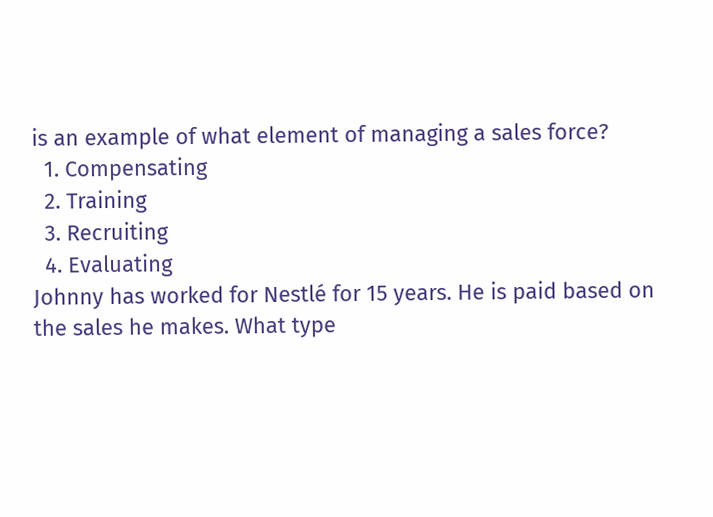is an example of what element of managing a sales force?
  1. Compensating
  2. Training
  3. Recruiting
  4. Evaluating
Johnny has worked for Nestlé for 15 years. He is paid based on the sales he makes. What type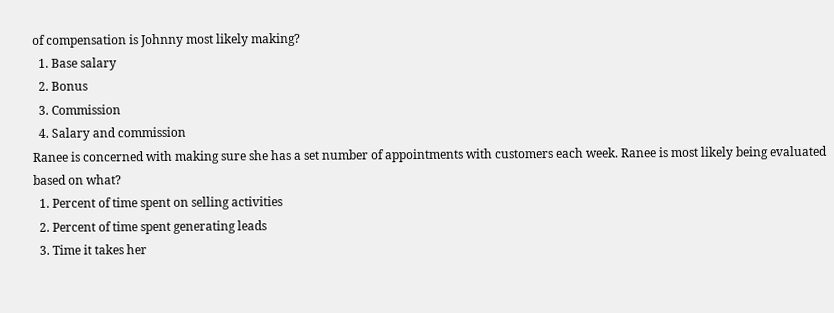of compensation is Johnny most likely making?
  1. Base salary
  2. Bonus
  3. Commission
  4. Salary and commission
Ranee is concerned with making sure she has a set number of appointments with customers each week. Ranee is most likely being evaluated based on what?
  1. Percent of time spent on selling activities
  2. Percent of time spent generating leads
  3. Time it takes her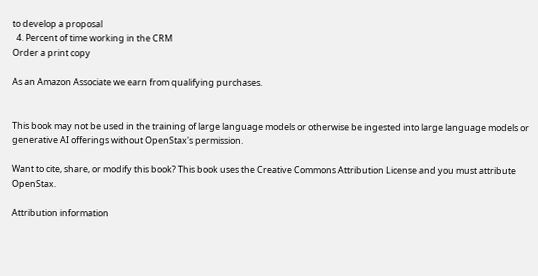to develop a proposal
  4. Percent of time working in the CRM
Order a print copy

As an Amazon Associate we earn from qualifying purchases.


This book may not be used in the training of large language models or otherwise be ingested into large language models or generative AI offerings without OpenStax's permission.

Want to cite, share, or modify this book? This book uses the Creative Commons Attribution License and you must attribute OpenStax.

Attribution information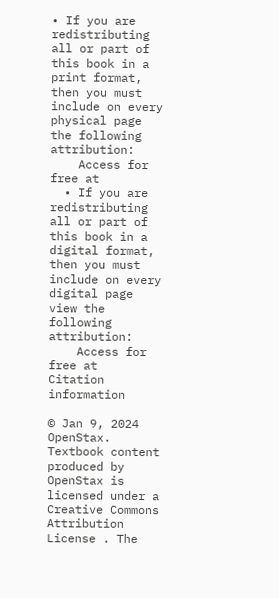• If you are redistributing all or part of this book in a print format, then you must include on every physical page the following attribution:
    Access for free at
  • If you are redistributing all or part of this book in a digital format, then you must include on every digital page view the following attribution:
    Access for free at
Citation information

© Jan 9, 2024 OpenStax. Textbook content produced by OpenStax is licensed under a Creative Commons Attribution License . The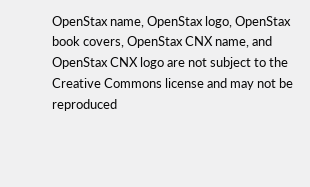OpenStax name, OpenStax logo, OpenStax book covers, OpenStax CNX name, and OpenStax CNX logo are not subject to the Creative Commons license and may not be reproduced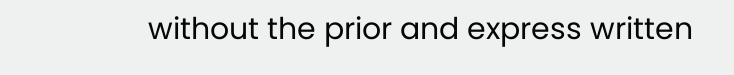without the prior and express written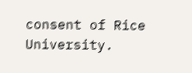consent of Rice University.